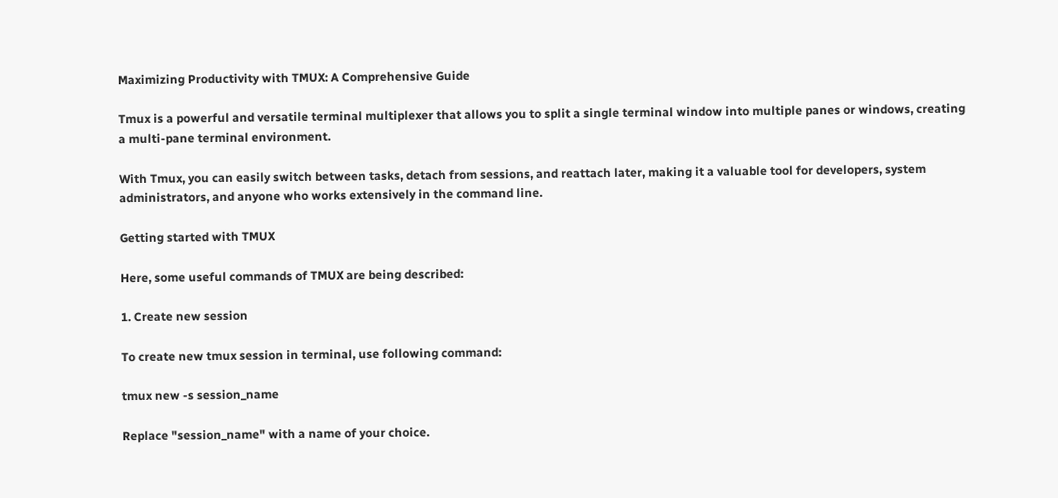Maximizing Productivity with TMUX: A Comprehensive Guide

Tmux is a powerful and versatile terminal multiplexer that allows you to split a single terminal window into multiple panes or windows, creating a multi-pane terminal environment.

With Tmux, you can easily switch between tasks, detach from sessions, and reattach later, making it a valuable tool for developers, system administrators, and anyone who works extensively in the command line.

Getting started with TMUX

Here, some useful commands of TMUX are being described:

1. Create new session

To create new tmux session in terminal, use following command:

tmux new -s session_name

Replace "session_name" with a name of your choice.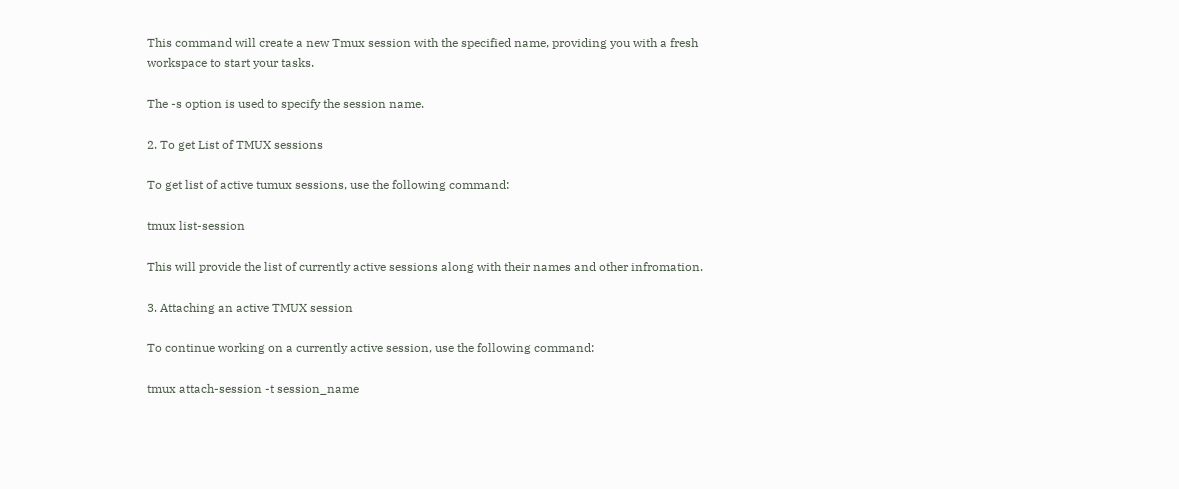This command will create a new Tmux session with the specified name, providing you with a fresh workspace to start your tasks.

The -s option is used to specify the session name.

2. To get List of TMUX sessions

To get list of active tumux sessions, use the following command:

tmux list-session

This will provide the list of currently active sessions along with their names and other infromation.

3. Attaching an active TMUX session

To continue working on a currently active session, use the following command:

tmux attach-session -t session_name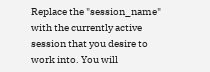Replace the "session_name" with the currently active session that you desire to work into. You will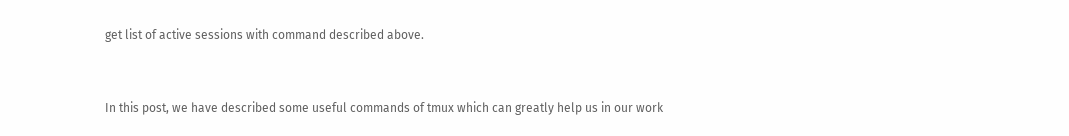get list of active sessions with command described above.


In this post, we have described some useful commands of tmux which can greatly help us in our work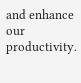and enhance our productivity.